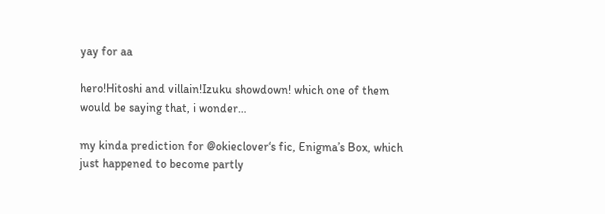yay for aa

hero!Hitoshi and villain!Izuku showdown! which one of them would be saying that, i wonder…

my kinda prediction for @okieclover‘s fic, Enigma’s Box, which just happened to become partly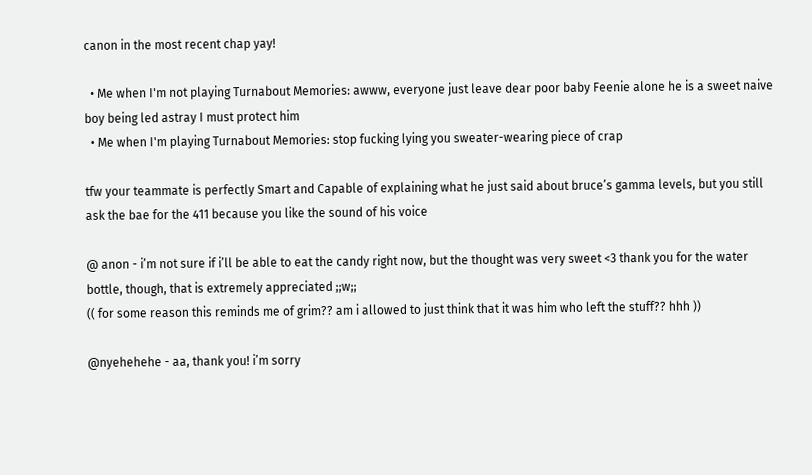canon in the most recent chap yay!

  • Me when I'm not playing Turnabout Memories: awww, everyone just leave dear poor baby Feenie alone he is a sweet naive boy being led astray I must protect him
  • Me when I'm playing Turnabout Memories: stop fucking lying you sweater-wearing piece of crap

tfw your teammate is perfectly Smart and Capable of explaining what he just said about bruce’s gamma levels, but you still ask the bae for the 411 because you like the sound of his voice

@ anon - i’m not sure if i’ll be able to eat the candy right now, but the thought was very sweet <3 thank you for the water bottle, though, that is extremely appreciated ;;w;;
(( for some reason this reminds me of grim?? am i allowed to just think that it was him who left the stuff?? hhh ))

@nyehehehe - aa, thank you! i’m sorry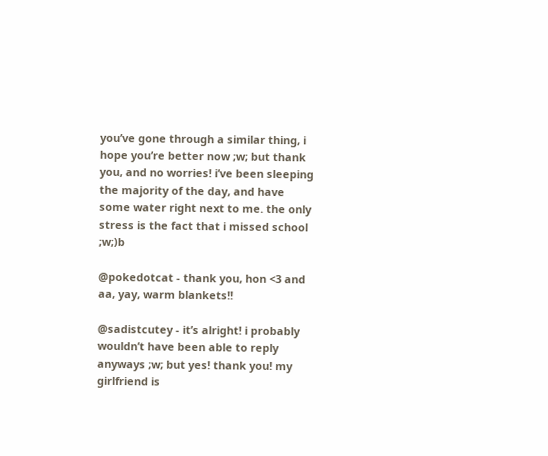you’ve gone through a similar thing, i hope you’re better now ;w; but thank you, and no worries! i’ve been sleeping the majority of the day, and have some water right next to me. the only stress is the fact that i missed school ;w;)b

@pokedotcat - thank you, hon <3 and aa, yay, warm blankets!!

@sadistcutey - it’s alright! i probably wouldn’t have been able to reply anyways ;w; but yes! thank you! my girlfriend is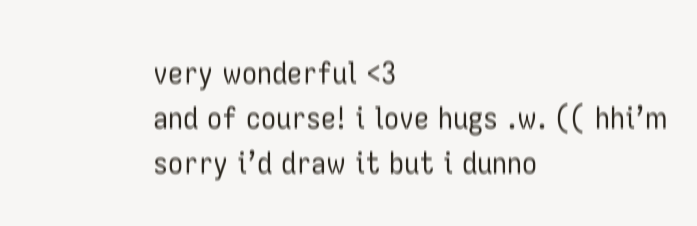very wonderful <3
and of course! i love hugs .w. (( hhi’m sorry i’d draw it but i dunno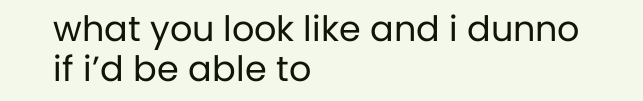what you look like and i dunno if i’d be able to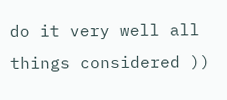do it very well all things considered ))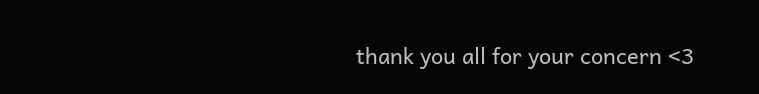thank you all for your concern <3